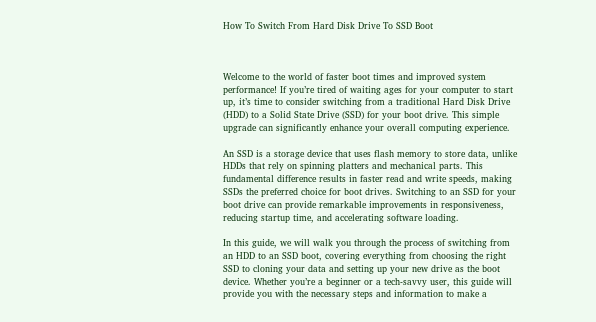How To Switch From Hard Disk Drive To SSD Boot



Welcome to the world of faster boot times and improved system performance! If you’re tired of waiting ages for your computer to start up, it’s time to consider switching from a traditional Hard Disk Drive (HDD) to a Solid State Drive (SSD) for your boot drive. This simple upgrade can significantly enhance your overall computing experience.

An SSD is a storage device that uses flash memory to store data, unlike HDDs that rely on spinning platters and mechanical parts. This fundamental difference results in faster read and write speeds, making SSDs the preferred choice for boot drives. Switching to an SSD for your boot drive can provide remarkable improvements in responsiveness, reducing startup time, and accelerating software loading.

In this guide, we will walk you through the process of switching from an HDD to an SSD boot, covering everything from choosing the right SSD to cloning your data and setting up your new drive as the boot device. Whether you’re a beginner or a tech-savvy user, this guide will provide you with the necessary steps and information to make a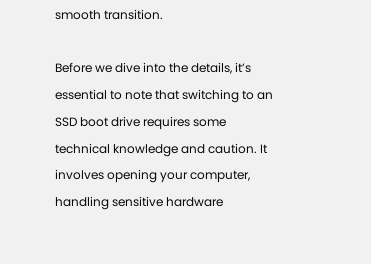smooth transition.

Before we dive into the details, it’s essential to note that switching to an SSD boot drive requires some technical knowledge and caution. It involves opening your computer, handling sensitive hardware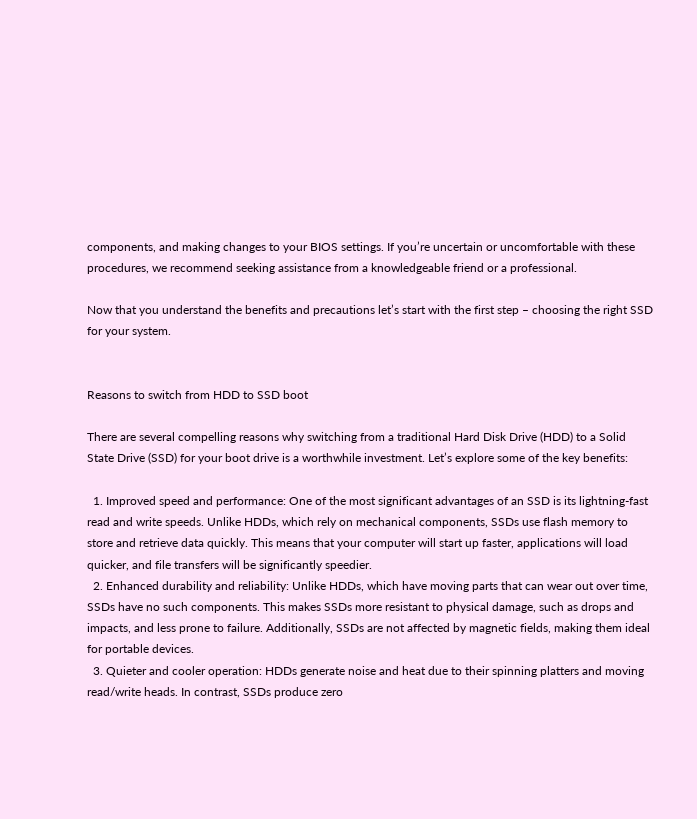components, and making changes to your BIOS settings. If you’re uncertain or uncomfortable with these procedures, we recommend seeking assistance from a knowledgeable friend or a professional.

Now that you understand the benefits and precautions let’s start with the first step – choosing the right SSD for your system.


Reasons to switch from HDD to SSD boot

There are several compelling reasons why switching from a traditional Hard Disk Drive (HDD) to a Solid State Drive (SSD) for your boot drive is a worthwhile investment. Let’s explore some of the key benefits:

  1. Improved speed and performance: One of the most significant advantages of an SSD is its lightning-fast read and write speeds. Unlike HDDs, which rely on mechanical components, SSDs use flash memory to store and retrieve data quickly. This means that your computer will start up faster, applications will load quicker, and file transfers will be significantly speedier.
  2. Enhanced durability and reliability: Unlike HDDs, which have moving parts that can wear out over time, SSDs have no such components. This makes SSDs more resistant to physical damage, such as drops and impacts, and less prone to failure. Additionally, SSDs are not affected by magnetic fields, making them ideal for portable devices.
  3. Quieter and cooler operation: HDDs generate noise and heat due to their spinning platters and moving read/write heads. In contrast, SSDs produce zero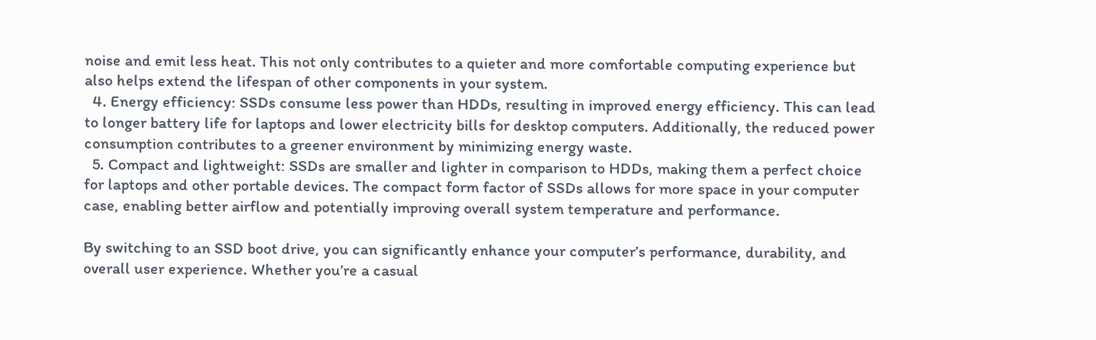noise and emit less heat. This not only contributes to a quieter and more comfortable computing experience but also helps extend the lifespan of other components in your system.
  4. Energy efficiency: SSDs consume less power than HDDs, resulting in improved energy efficiency. This can lead to longer battery life for laptops and lower electricity bills for desktop computers. Additionally, the reduced power consumption contributes to a greener environment by minimizing energy waste.
  5. Compact and lightweight: SSDs are smaller and lighter in comparison to HDDs, making them a perfect choice for laptops and other portable devices. The compact form factor of SSDs allows for more space in your computer case, enabling better airflow and potentially improving overall system temperature and performance.

By switching to an SSD boot drive, you can significantly enhance your computer’s performance, durability, and overall user experience. Whether you’re a casual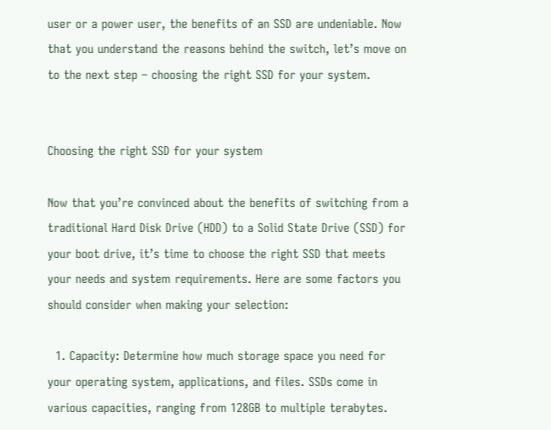user or a power user, the benefits of an SSD are undeniable. Now that you understand the reasons behind the switch, let’s move on to the next step – choosing the right SSD for your system.


Choosing the right SSD for your system

Now that you’re convinced about the benefits of switching from a traditional Hard Disk Drive (HDD) to a Solid State Drive (SSD) for your boot drive, it’s time to choose the right SSD that meets your needs and system requirements. Here are some factors you should consider when making your selection:

  1. Capacity: Determine how much storage space you need for your operating system, applications, and files. SSDs come in various capacities, ranging from 128GB to multiple terabytes.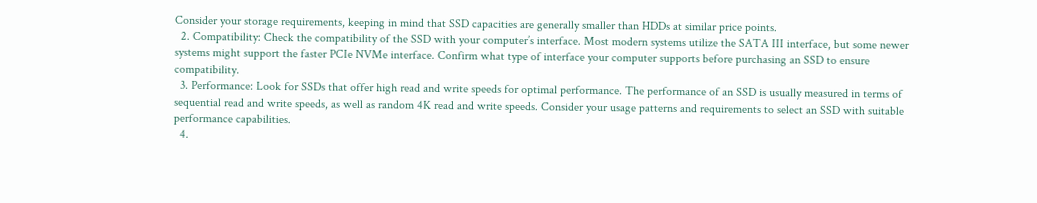Consider your storage requirements, keeping in mind that SSD capacities are generally smaller than HDDs at similar price points.
  2. Compatibility: Check the compatibility of the SSD with your computer’s interface. Most modern systems utilize the SATA III interface, but some newer systems might support the faster PCIe NVMe interface. Confirm what type of interface your computer supports before purchasing an SSD to ensure compatibility.
  3. Performance: Look for SSDs that offer high read and write speeds for optimal performance. The performance of an SSD is usually measured in terms of sequential read and write speeds, as well as random 4K read and write speeds. Consider your usage patterns and requirements to select an SSD with suitable performance capabilities.
  4.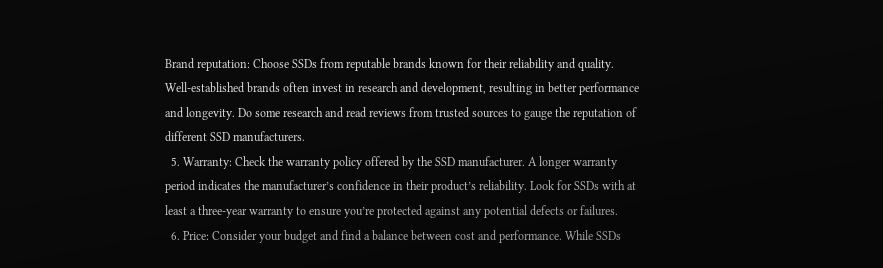Brand reputation: Choose SSDs from reputable brands known for their reliability and quality. Well-established brands often invest in research and development, resulting in better performance and longevity. Do some research and read reviews from trusted sources to gauge the reputation of different SSD manufacturers.
  5. Warranty: Check the warranty policy offered by the SSD manufacturer. A longer warranty period indicates the manufacturer’s confidence in their product’s reliability. Look for SSDs with at least a three-year warranty to ensure you’re protected against any potential defects or failures.
  6. Price: Consider your budget and find a balance between cost and performance. While SSDs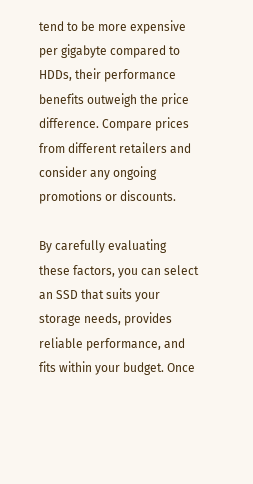tend to be more expensive per gigabyte compared to HDDs, their performance benefits outweigh the price difference. Compare prices from different retailers and consider any ongoing promotions or discounts.

By carefully evaluating these factors, you can select an SSD that suits your storage needs, provides reliable performance, and fits within your budget. Once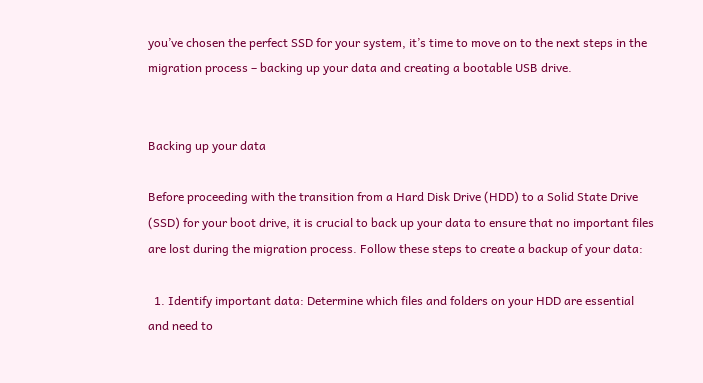you’ve chosen the perfect SSD for your system, it’s time to move on to the next steps in the migration process – backing up your data and creating a bootable USB drive.


Backing up your data

Before proceeding with the transition from a Hard Disk Drive (HDD) to a Solid State Drive (SSD) for your boot drive, it is crucial to back up your data to ensure that no important files are lost during the migration process. Follow these steps to create a backup of your data:

  1. Identify important data: Determine which files and folders on your HDD are essential and need to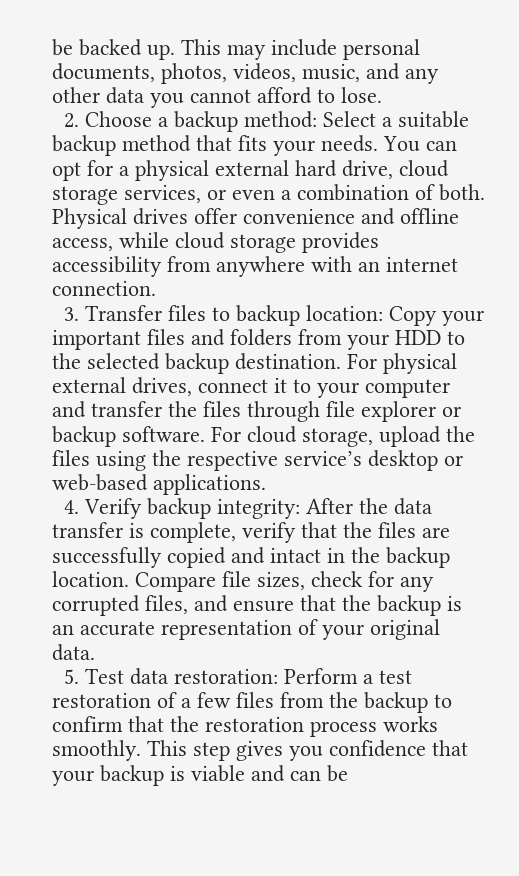be backed up. This may include personal documents, photos, videos, music, and any other data you cannot afford to lose.
  2. Choose a backup method: Select a suitable backup method that fits your needs. You can opt for a physical external hard drive, cloud storage services, or even a combination of both. Physical drives offer convenience and offline access, while cloud storage provides accessibility from anywhere with an internet connection.
  3. Transfer files to backup location: Copy your important files and folders from your HDD to the selected backup destination. For physical external drives, connect it to your computer and transfer the files through file explorer or backup software. For cloud storage, upload the files using the respective service’s desktop or web-based applications.
  4. Verify backup integrity: After the data transfer is complete, verify that the files are successfully copied and intact in the backup location. Compare file sizes, check for any corrupted files, and ensure that the backup is an accurate representation of your original data.
  5. Test data restoration: Perform a test restoration of a few files from the backup to confirm that the restoration process works smoothly. This step gives you confidence that your backup is viable and can be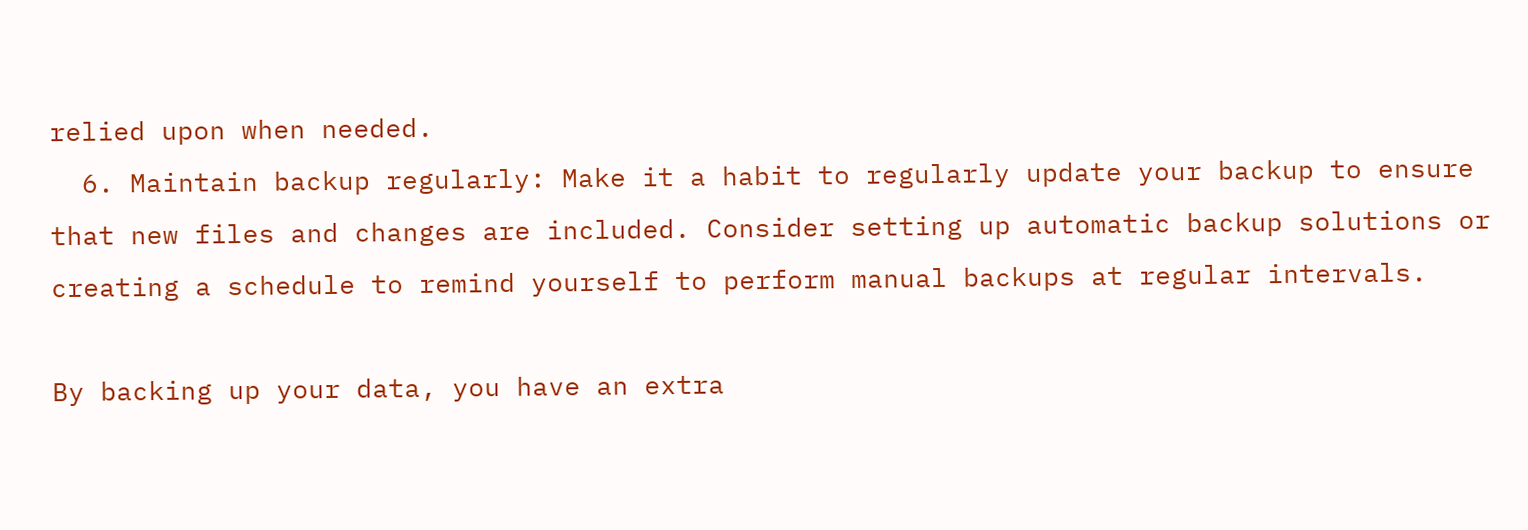relied upon when needed.
  6. Maintain backup regularly: Make it a habit to regularly update your backup to ensure that new files and changes are included. Consider setting up automatic backup solutions or creating a schedule to remind yourself to perform manual backups at regular intervals.

By backing up your data, you have an extra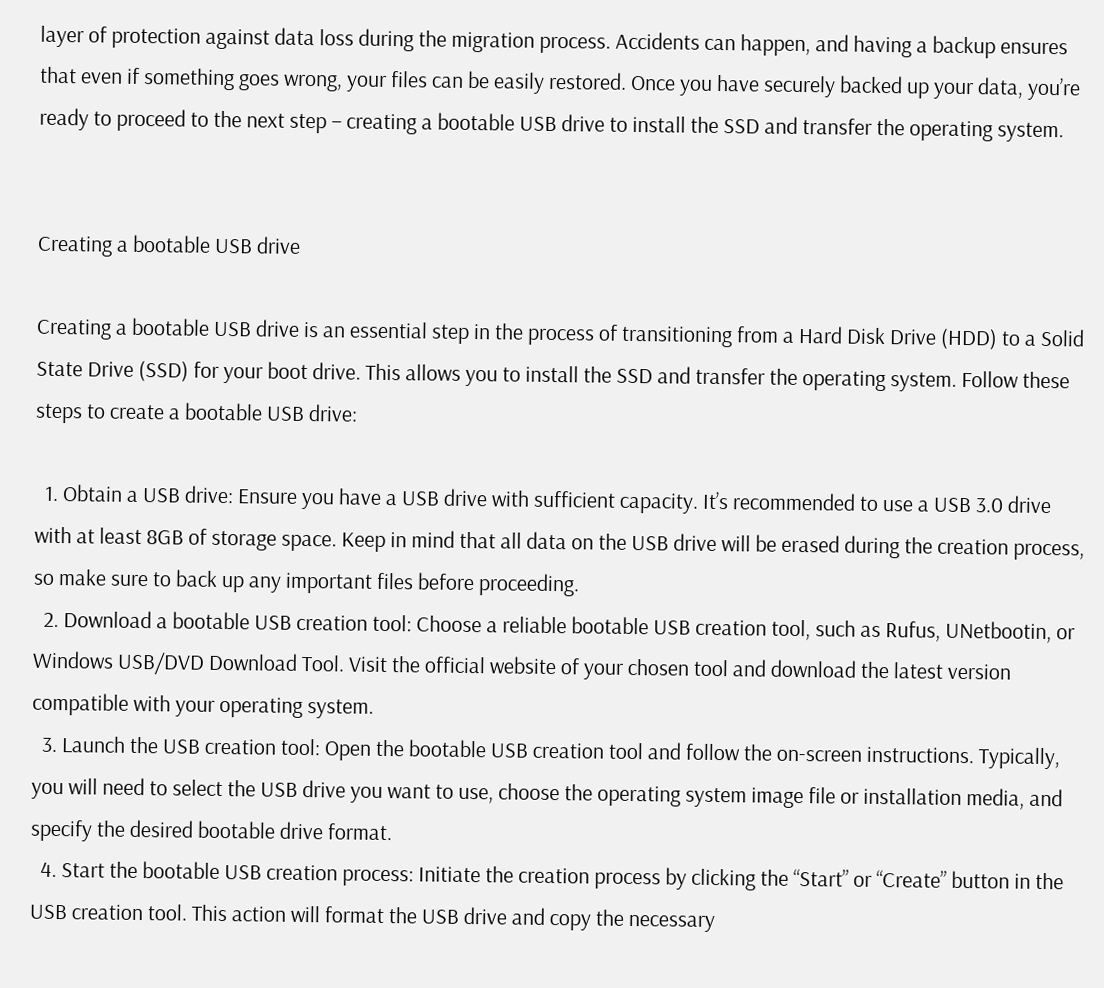layer of protection against data loss during the migration process. Accidents can happen, and having a backup ensures that even if something goes wrong, your files can be easily restored. Once you have securely backed up your data, you’re ready to proceed to the next step – creating a bootable USB drive to install the SSD and transfer the operating system.


Creating a bootable USB drive

Creating a bootable USB drive is an essential step in the process of transitioning from a Hard Disk Drive (HDD) to a Solid State Drive (SSD) for your boot drive. This allows you to install the SSD and transfer the operating system. Follow these steps to create a bootable USB drive:

  1. Obtain a USB drive: Ensure you have a USB drive with sufficient capacity. It’s recommended to use a USB 3.0 drive with at least 8GB of storage space. Keep in mind that all data on the USB drive will be erased during the creation process, so make sure to back up any important files before proceeding.
  2. Download a bootable USB creation tool: Choose a reliable bootable USB creation tool, such as Rufus, UNetbootin, or Windows USB/DVD Download Tool. Visit the official website of your chosen tool and download the latest version compatible with your operating system.
  3. Launch the USB creation tool: Open the bootable USB creation tool and follow the on-screen instructions. Typically, you will need to select the USB drive you want to use, choose the operating system image file or installation media, and specify the desired bootable drive format.
  4. Start the bootable USB creation process: Initiate the creation process by clicking the “Start” or “Create” button in the USB creation tool. This action will format the USB drive and copy the necessary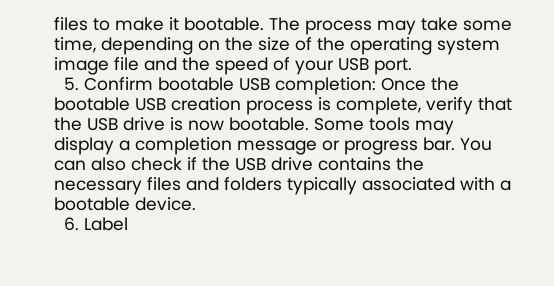files to make it bootable. The process may take some time, depending on the size of the operating system image file and the speed of your USB port.
  5. Confirm bootable USB completion: Once the bootable USB creation process is complete, verify that the USB drive is now bootable. Some tools may display a completion message or progress bar. You can also check if the USB drive contains the necessary files and folders typically associated with a bootable device.
  6. Label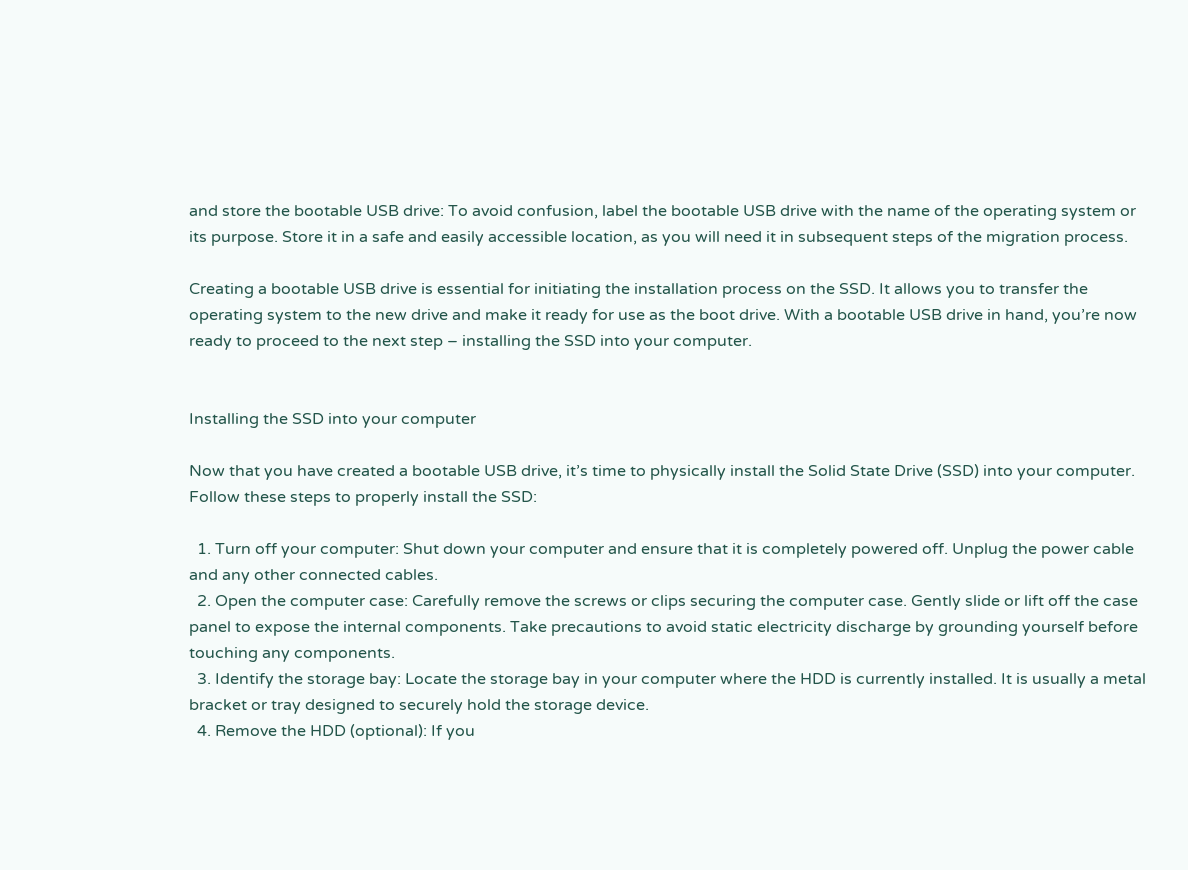and store the bootable USB drive: To avoid confusion, label the bootable USB drive with the name of the operating system or its purpose. Store it in a safe and easily accessible location, as you will need it in subsequent steps of the migration process.

Creating a bootable USB drive is essential for initiating the installation process on the SSD. It allows you to transfer the operating system to the new drive and make it ready for use as the boot drive. With a bootable USB drive in hand, you’re now ready to proceed to the next step – installing the SSD into your computer.


Installing the SSD into your computer

Now that you have created a bootable USB drive, it’s time to physically install the Solid State Drive (SSD) into your computer. Follow these steps to properly install the SSD:

  1. Turn off your computer: Shut down your computer and ensure that it is completely powered off. Unplug the power cable and any other connected cables.
  2. Open the computer case: Carefully remove the screws or clips securing the computer case. Gently slide or lift off the case panel to expose the internal components. Take precautions to avoid static electricity discharge by grounding yourself before touching any components.
  3. Identify the storage bay: Locate the storage bay in your computer where the HDD is currently installed. It is usually a metal bracket or tray designed to securely hold the storage device.
  4. Remove the HDD (optional): If you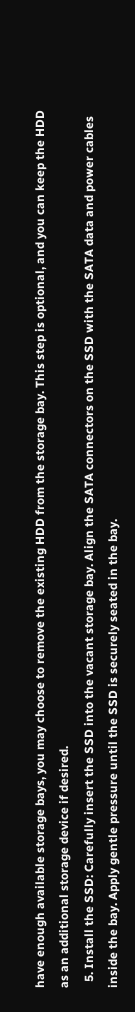have enough available storage bays, you may choose to remove the existing HDD from the storage bay. This step is optional, and you can keep the HDD as an additional storage device if desired.
  5. Install the SSD: Carefully insert the SSD into the vacant storage bay. Align the SATA connectors on the SSD with the SATA data and power cables inside the bay. Apply gentle pressure until the SSD is securely seated in the bay.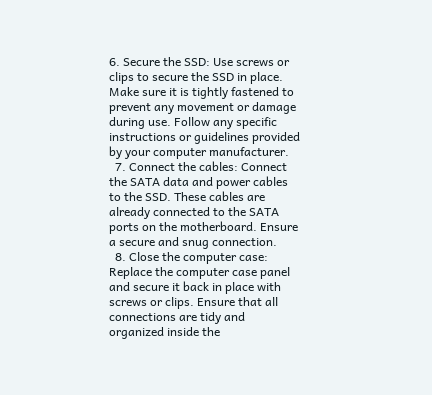6. Secure the SSD: Use screws or clips to secure the SSD in place. Make sure it is tightly fastened to prevent any movement or damage during use. Follow any specific instructions or guidelines provided by your computer manufacturer.
  7. Connect the cables: Connect the SATA data and power cables to the SSD. These cables are already connected to the SATA ports on the motherboard. Ensure a secure and snug connection.
  8. Close the computer case: Replace the computer case panel and secure it back in place with screws or clips. Ensure that all connections are tidy and organized inside the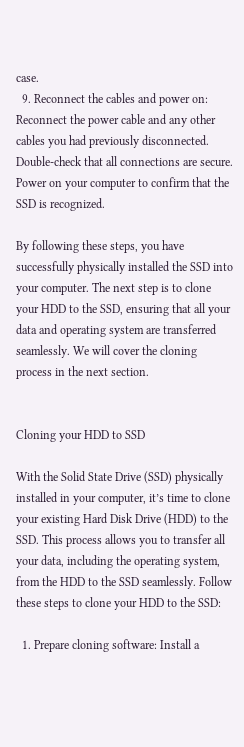case.
  9. Reconnect the cables and power on: Reconnect the power cable and any other cables you had previously disconnected. Double-check that all connections are secure. Power on your computer to confirm that the SSD is recognized.

By following these steps, you have successfully physically installed the SSD into your computer. The next step is to clone your HDD to the SSD, ensuring that all your data and operating system are transferred seamlessly. We will cover the cloning process in the next section.


Cloning your HDD to SSD

With the Solid State Drive (SSD) physically installed in your computer, it’s time to clone your existing Hard Disk Drive (HDD) to the SSD. This process allows you to transfer all your data, including the operating system, from the HDD to the SSD seamlessly. Follow these steps to clone your HDD to the SSD:

  1. Prepare cloning software: Install a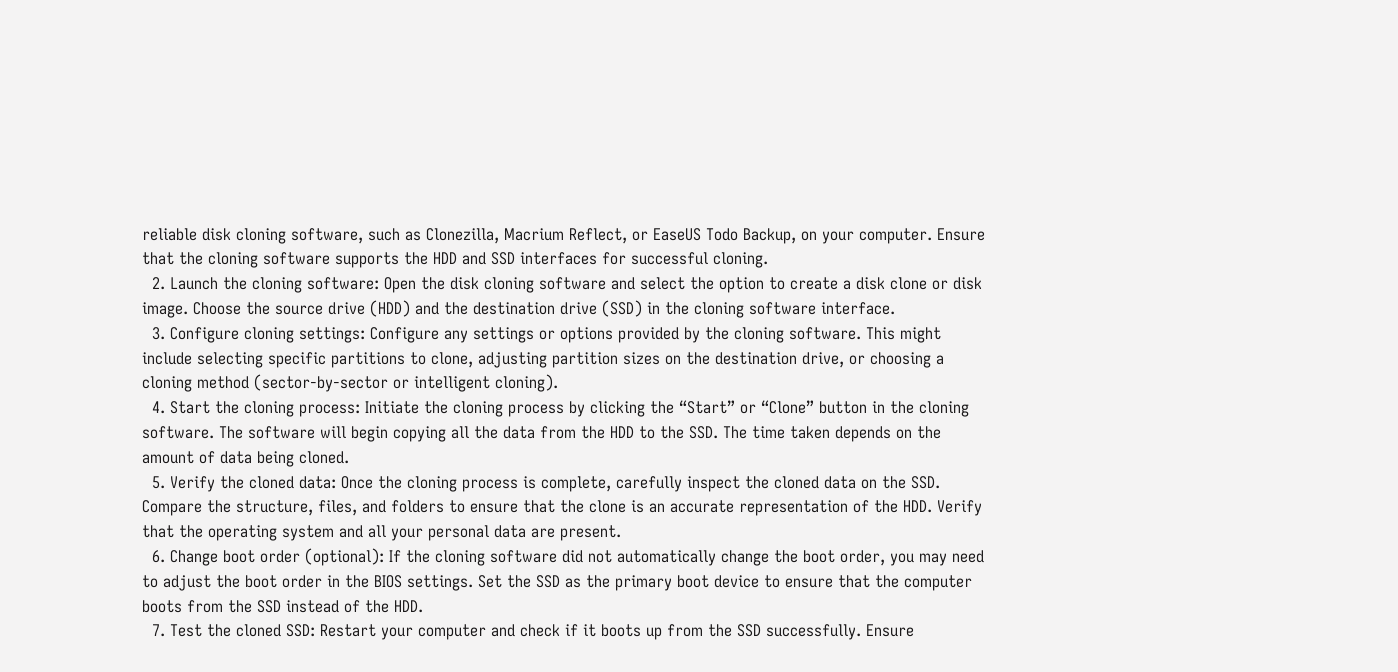reliable disk cloning software, such as Clonezilla, Macrium Reflect, or EaseUS Todo Backup, on your computer. Ensure that the cloning software supports the HDD and SSD interfaces for successful cloning.
  2. Launch the cloning software: Open the disk cloning software and select the option to create a disk clone or disk image. Choose the source drive (HDD) and the destination drive (SSD) in the cloning software interface.
  3. Configure cloning settings: Configure any settings or options provided by the cloning software. This might include selecting specific partitions to clone, adjusting partition sizes on the destination drive, or choosing a cloning method (sector-by-sector or intelligent cloning).
  4. Start the cloning process: Initiate the cloning process by clicking the “Start” or “Clone” button in the cloning software. The software will begin copying all the data from the HDD to the SSD. The time taken depends on the amount of data being cloned.
  5. Verify the cloned data: Once the cloning process is complete, carefully inspect the cloned data on the SSD. Compare the structure, files, and folders to ensure that the clone is an accurate representation of the HDD. Verify that the operating system and all your personal data are present.
  6. Change boot order (optional): If the cloning software did not automatically change the boot order, you may need to adjust the boot order in the BIOS settings. Set the SSD as the primary boot device to ensure that the computer boots from the SSD instead of the HDD.
  7. Test the cloned SSD: Restart your computer and check if it boots up from the SSD successfully. Ensure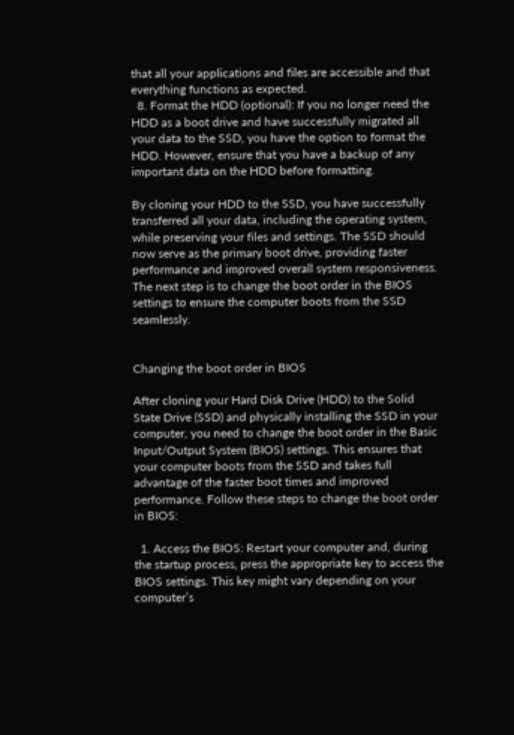that all your applications and files are accessible and that everything functions as expected.
  8. Format the HDD (optional): If you no longer need the HDD as a boot drive and have successfully migrated all your data to the SSD, you have the option to format the HDD. However, ensure that you have a backup of any important data on the HDD before formatting.

By cloning your HDD to the SSD, you have successfully transferred all your data, including the operating system, while preserving your files and settings. The SSD should now serve as the primary boot drive, providing faster performance and improved overall system responsiveness. The next step is to change the boot order in the BIOS settings to ensure the computer boots from the SSD seamlessly.


Changing the boot order in BIOS

After cloning your Hard Disk Drive (HDD) to the Solid State Drive (SSD) and physically installing the SSD in your computer, you need to change the boot order in the Basic Input/Output System (BIOS) settings. This ensures that your computer boots from the SSD and takes full advantage of the faster boot times and improved performance. Follow these steps to change the boot order in BIOS:

  1. Access the BIOS: Restart your computer and, during the startup process, press the appropriate key to access the BIOS settings. This key might vary depending on your computer’s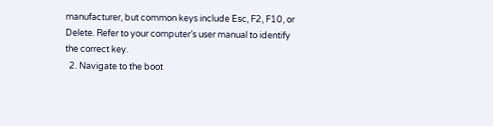manufacturer, but common keys include Esc, F2, F10, or Delete. Refer to your computer’s user manual to identify the correct key.
  2. Navigate to the boot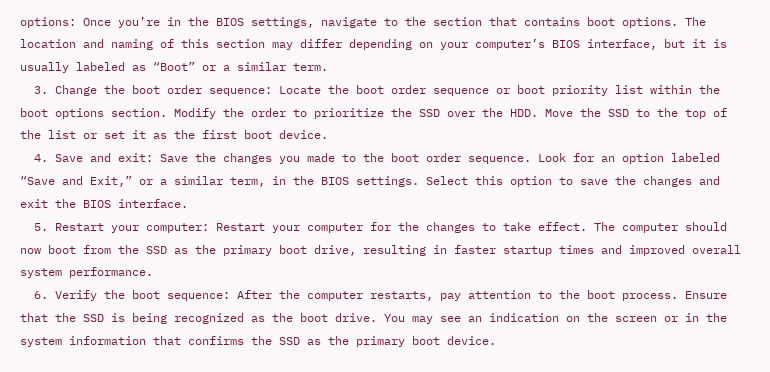options: Once you’re in the BIOS settings, navigate to the section that contains boot options. The location and naming of this section may differ depending on your computer’s BIOS interface, but it is usually labeled as “Boot” or a similar term.
  3. Change the boot order sequence: Locate the boot order sequence or boot priority list within the boot options section. Modify the order to prioritize the SSD over the HDD. Move the SSD to the top of the list or set it as the first boot device.
  4. Save and exit: Save the changes you made to the boot order sequence. Look for an option labeled “Save and Exit,” or a similar term, in the BIOS settings. Select this option to save the changes and exit the BIOS interface.
  5. Restart your computer: Restart your computer for the changes to take effect. The computer should now boot from the SSD as the primary boot drive, resulting in faster startup times and improved overall system performance.
  6. Verify the boot sequence: After the computer restarts, pay attention to the boot process. Ensure that the SSD is being recognized as the boot drive. You may see an indication on the screen or in the system information that confirms the SSD as the primary boot device.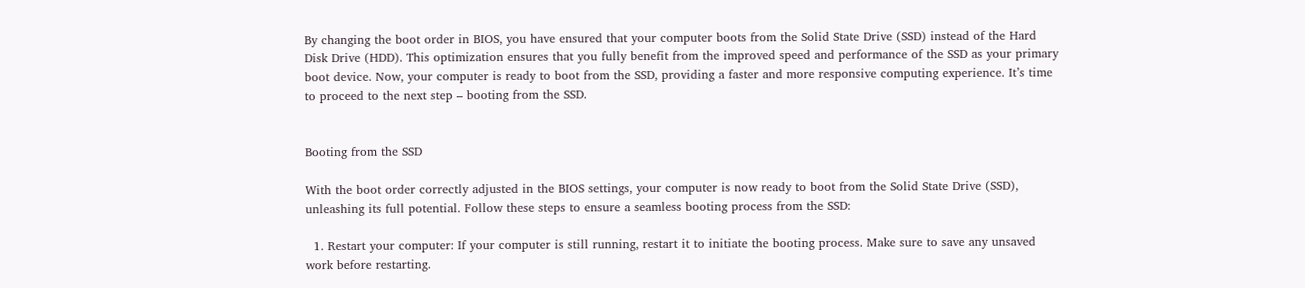By changing the boot order in BIOS, you have ensured that your computer boots from the Solid State Drive (SSD) instead of the Hard Disk Drive (HDD). This optimization ensures that you fully benefit from the improved speed and performance of the SSD as your primary boot device. Now, your computer is ready to boot from the SSD, providing a faster and more responsive computing experience. It’s time to proceed to the next step – booting from the SSD.


Booting from the SSD

With the boot order correctly adjusted in the BIOS settings, your computer is now ready to boot from the Solid State Drive (SSD), unleashing its full potential. Follow these steps to ensure a seamless booting process from the SSD:

  1. Restart your computer: If your computer is still running, restart it to initiate the booting process. Make sure to save any unsaved work before restarting.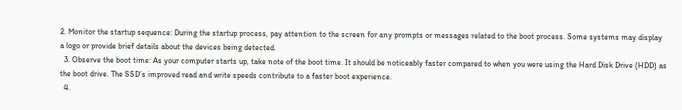2. Monitor the startup sequence: During the startup process, pay attention to the screen for any prompts or messages related to the boot process. Some systems may display a logo or provide brief details about the devices being detected.
  3. Observe the boot time: As your computer starts up, take note of the boot time. It should be noticeably faster compared to when you were using the Hard Disk Drive (HDD) as the boot drive. The SSD’s improved read and write speeds contribute to a faster boot experience.
  4.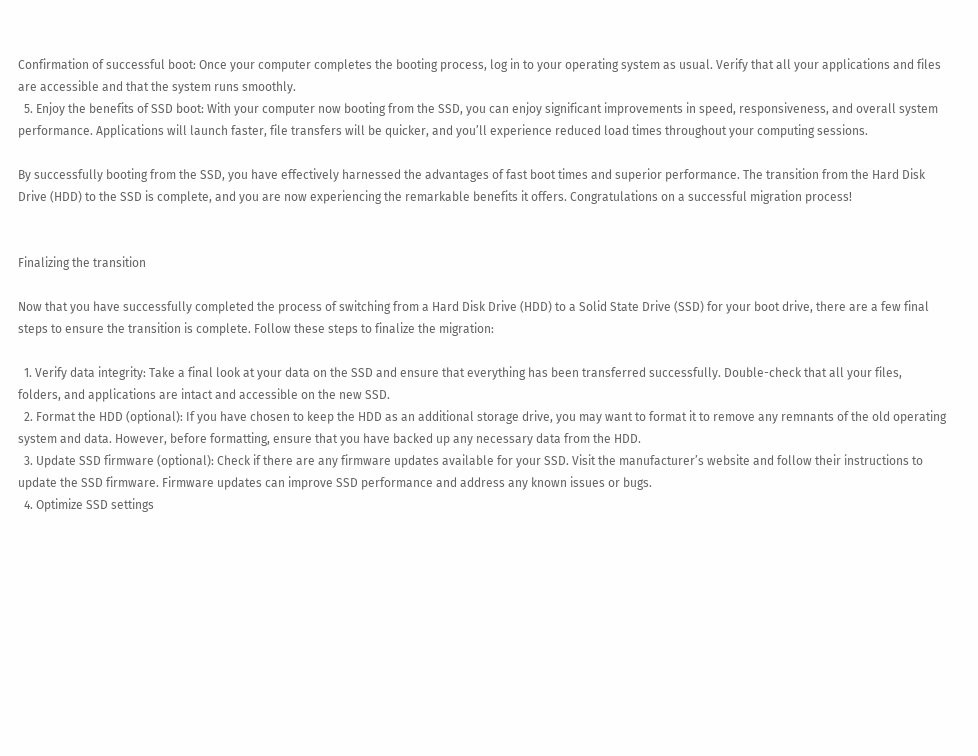Confirmation of successful boot: Once your computer completes the booting process, log in to your operating system as usual. Verify that all your applications and files are accessible and that the system runs smoothly.
  5. Enjoy the benefits of SSD boot: With your computer now booting from the SSD, you can enjoy significant improvements in speed, responsiveness, and overall system performance. Applications will launch faster, file transfers will be quicker, and you’ll experience reduced load times throughout your computing sessions.

By successfully booting from the SSD, you have effectively harnessed the advantages of fast boot times and superior performance. The transition from the Hard Disk Drive (HDD) to the SSD is complete, and you are now experiencing the remarkable benefits it offers. Congratulations on a successful migration process!


Finalizing the transition

Now that you have successfully completed the process of switching from a Hard Disk Drive (HDD) to a Solid State Drive (SSD) for your boot drive, there are a few final steps to ensure the transition is complete. Follow these steps to finalize the migration:

  1. Verify data integrity: Take a final look at your data on the SSD and ensure that everything has been transferred successfully. Double-check that all your files, folders, and applications are intact and accessible on the new SSD.
  2. Format the HDD (optional): If you have chosen to keep the HDD as an additional storage drive, you may want to format it to remove any remnants of the old operating system and data. However, before formatting, ensure that you have backed up any necessary data from the HDD.
  3. Update SSD firmware (optional): Check if there are any firmware updates available for your SSD. Visit the manufacturer’s website and follow their instructions to update the SSD firmware. Firmware updates can improve SSD performance and address any known issues or bugs.
  4. Optimize SSD settings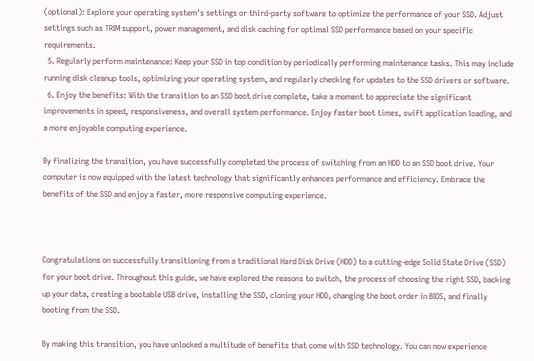(optional): Explore your operating system’s settings or third-party software to optimize the performance of your SSD. Adjust settings such as TRIM support, power management, and disk caching for optimal SSD performance based on your specific requirements.
  5. Regularly perform maintenance: Keep your SSD in top condition by periodically performing maintenance tasks. This may include running disk cleanup tools, optimizing your operating system, and regularly checking for updates to the SSD drivers or software.
  6. Enjoy the benefits: With the transition to an SSD boot drive complete, take a moment to appreciate the significant improvements in speed, responsiveness, and overall system performance. Enjoy faster boot times, swift application loading, and a more enjoyable computing experience.

By finalizing the transition, you have successfully completed the process of switching from an HDD to an SSD boot drive. Your computer is now equipped with the latest technology that significantly enhances performance and efficiency. Embrace the benefits of the SSD and enjoy a faster, more responsive computing experience.



Congratulations on successfully transitioning from a traditional Hard Disk Drive (HDD) to a cutting-edge Solid State Drive (SSD) for your boot drive. Throughout this guide, we have explored the reasons to switch, the process of choosing the right SSD, backing up your data, creating a bootable USB drive, installing the SSD, cloning your HDD, changing the boot order in BIOS, and finally booting from the SSD.

By making this transition, you have unlocked a multitude of benefits that come with SSD technology. You can now experience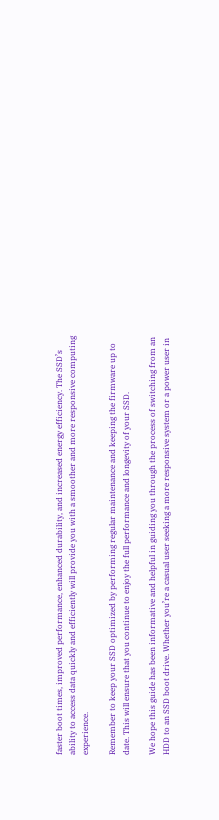faster boot times, improved performance, enhanced durability, and increased energy efficiency. The SSD’s ability to access data quickly and efficiently will provide you with a smoother and more responsive computing experience.

Remember to keep your SSD optimized by performing regular maintenance and keeping the firmware up to date. This will ensure that you continue to enjoy the full performance and longevity of your SSD.

We hope this guide has been informative and helpful in guiding you through the process of switching from an HDD to an SSD boot drive. Whether you’re a casual user seeking a more responsive system or a power user in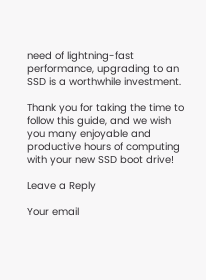need of lightning-fast performance, upgrading to an SSD is a worthwhile investment.

Thank you for taking the time to follow this guide, and we wish you many enjoyable and productive hours of computing with your new SSD boot drive!

Leave a Reply

Your email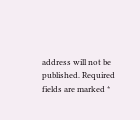address will not be published. Required fields are marked *